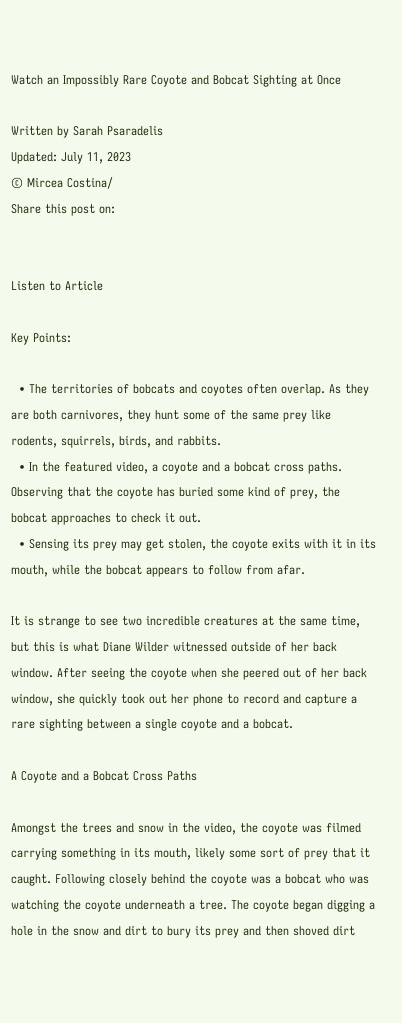Watch an Impossibly Rare Coyote and Bobcat Sighting at Once

Written by Sarah Psaradelis
Updated: July 11, 2023
© Mircea Costina/
Share this post on:


Listen to Article

Key Points:

  • The territories of bobcats and coyotes often overlap. As they are both carnivores, they hunt some of the same prey like rodents, squirrels, birds, and rabbits.
  • In the featured video, a coyote and a bobcat cross paths. Observing that the coyote has buried some kind of prey, the bobcat approaches to check it out.
  • Sensing its prey may get stolen, the coyote exits with it in its mouth, while the bobcat appears to follow from afar.

It is strange to see two incredible creatures at the same time, but this is what Diane Wilder witnessed outside of her back window. After seeing the coyote when she peered out of her back window, she quickly took out her phone to record and capture a rare sighting between a single coyote and a bobcat.

A Coyote and a Bobcat Cross Paths

Amongst the trees and snow in the video, the coyote was filmed carrying something in its mouth, likely some sort of prey that it caught. Following closely behind the coyote was a bobcat who was watching the coyote underneath a tree. The coyote began digging a hole in the snow and dirt to bury its prey and then shoved dirt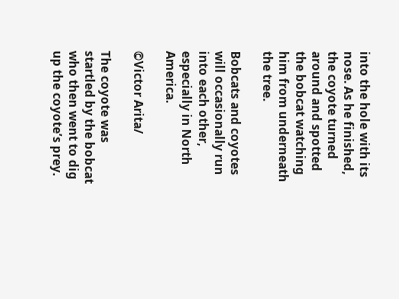into the hole with its nose. As he finished, the coyote turned around and spotted the bobcat watching him from underneath the tree.

Bobcats and coyotes will occasionally run into each other, especially in North America.

©Victor Arita/

The coyote was startled by the bobcat who then went to dig up the coyote’s prey.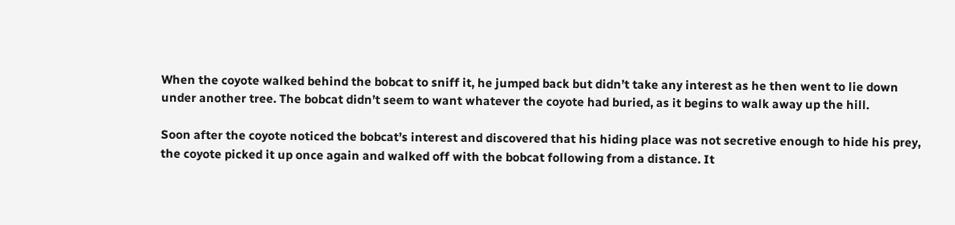When the coyote walked behind the bobcat to sniff it, he jumped back but didn’t take any interest as he then went to lie down under another tree. The bobcat didn’t seem to want whatever the coyote had buried, as it begins to walk away up the hill.

Soon after the coyote noticed the bobcat’s interest and discovered that his hiding place was not secretive enough to hide his prey, the coyote picked it up once again and walked off with the bobcat following from a distance. It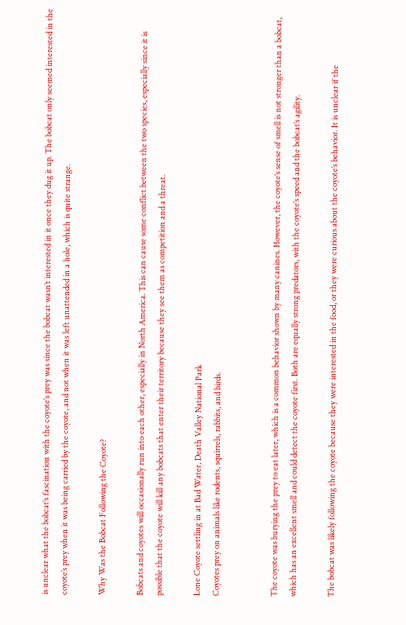is unclear what the bobcat’s fascination with the coyote’s prey was since the bobcat wasn’t interested in it once they dug it up. The bobcat only seemed interested in the coyote’s prey when it was being carried by the coyote, and not when it was left unattended in a hole, which is quite strange.

Why Was the Bobcat Following the Coyote?

Bobcats and coyotes will occasionally run into each other, especially in North America. This can cause some conflict between the two species, especially since it is possible that the coyote will kill any bobcats that enter their territory because they see them as competition and a threat.

Lone Coyote settling in at Bad Water, Death Valley National Park
Coyotes prey on animals like rodents, squirrels, rabbits, and birds.


The coyote was burying the prey to eat later, which is a common behavior shown by many canines. However, the coyote’s sense of smell is not stronger than a bobcat, which has an excellent smell and could detect the coyote first. Both are equally strong predators, with the coyote’s speed and the bobcat’s agility.

The bobcat was likely following the coyote because they were interested in the food, or they were curious about the coyote’s behavior. It is unclear if the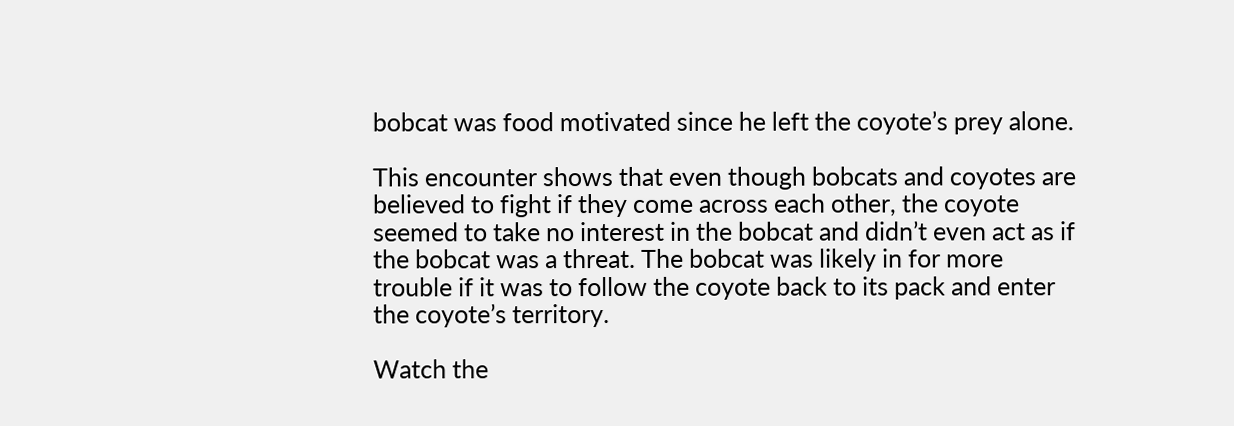bobcat was food motivated since he left the coyote’s prey alone.

This encounter shows that even though bobcats and coyotes are believed to fight if they come across each other, the coyote seemed to take no interest in the bobcat and didn’t even act as if the bobcat was a threat. The bobcat was likely in for more trouble if it was to follow the coyote back to its pack and enter the coyote’s territory.

Watch the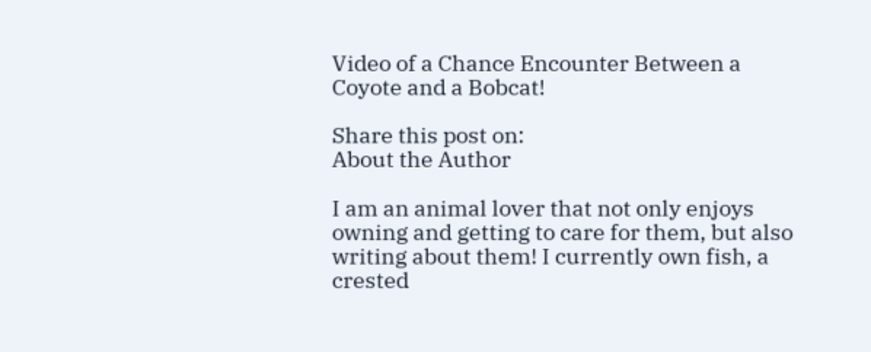Video of a Chance Encounter Between a Coyote and a Bobcat!

Share this post on:
About the Author

I am an animal lover that not only enjoys owning and getting to care for them, but also writing about them! I currently own fish, a crested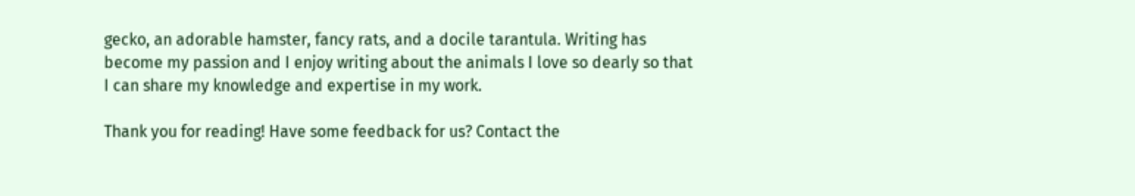gecko, an adorable hamster, fancy rats, and a docile tarantula. Writing has become my passion and I enjoy writing about the animals I love so dearly so that I can share my knowledge and expertise in my work.

Thank you for reading! Have some feedback for us? Contact the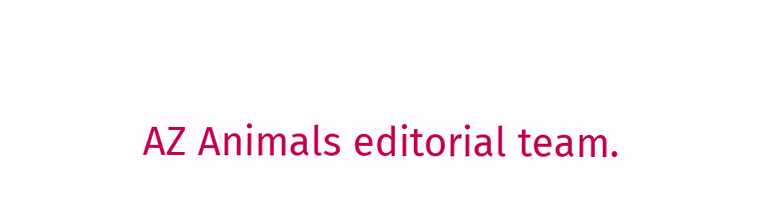AZ Animals editorial team.